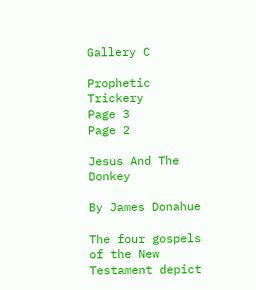Gallery C

Prophetic Trickery
Page 3
Page 2

Jesus And The Donkey

By James Donahue

The four gospels of the New Testament depict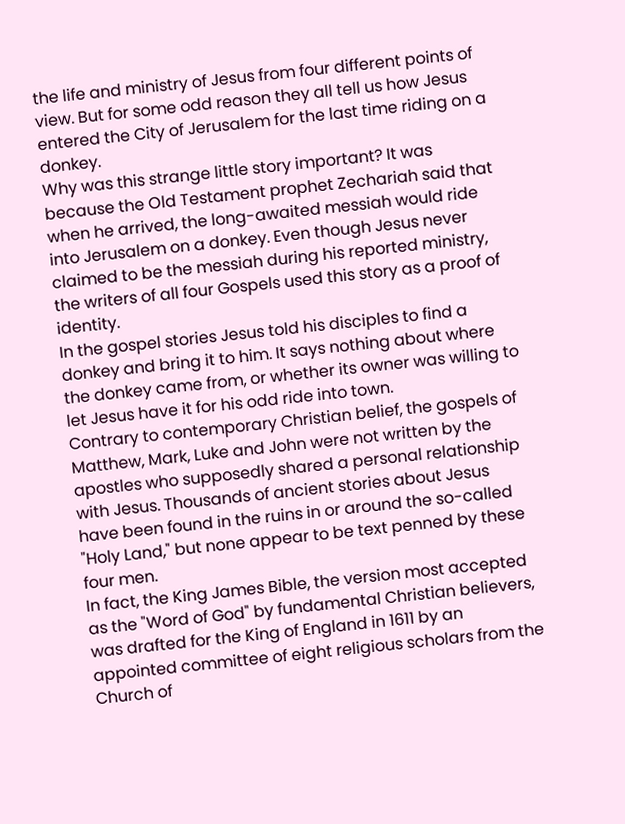the life and ministry of Jesus from four different points of view. But for some odd reason they all tell us how Jesus entered the City of Jerusalem for the last time riding on a donkey.
Why was this strange little story important? It was because the Old Testament prophet Zechariah said that when he arrived, the long-awaited messiah would ride into Jerusalem on a donkey. Even though Jesus never claimed to be the messiah during his reported ministry, the writers of all four Gospels used this story as a proof of identity.
In the gospel stories Jesus told his disciples to find a donkey and bring it to him. It says nothing about where the donkey came from, or whether its owner was willing to let Jesus have it for his odd ride into town.
Contrary to contemporary Christian belief, the gospels of Matthew, Mark, Luke and John were not written by the apostles who supposedly shared a personal relationship with Jesus. Thousands of ancient stories about Jesus have been found in the ruins in or around the so-called "Holy Land," but none appear to be text penned by these four men.
In fact, the King James Bible, the version most accepted as the "Word of God" by fundamental Christian believers, was drafted for the King of England in 1611 by an appointed committee of eight religious scholars from the Church of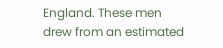England. These men drew from an estimated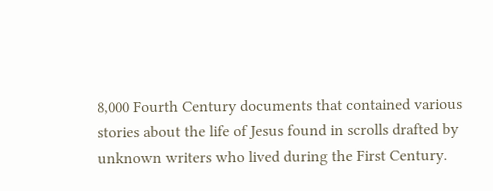8,000 Fourth Century documents that contained various stories about the life of Jesus found in scrolls drafted by unknown writers who lived during the First Century.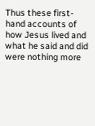Thus these first-hand accounts of how Jesus lived and what he said and did were nothing more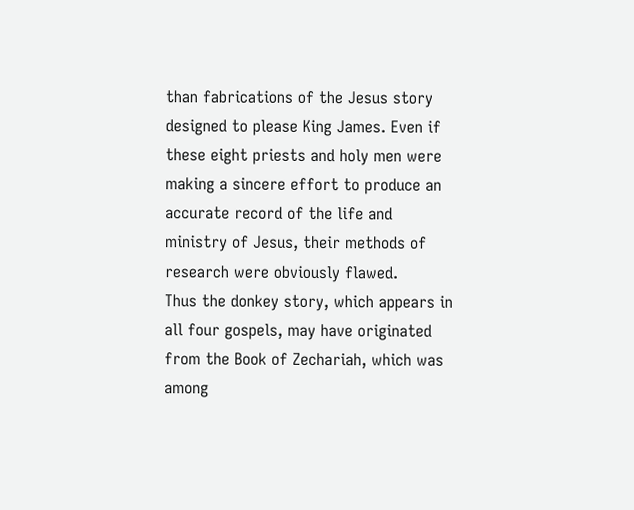than fabrications of the Jesus story designed to please King James. Even if these eight priests and holy men were making a sincere effort to produce an accurate record of the life and ministry of Jesus, their methods of research were obviously flawed.
Thus the donkey story, which appears in all four gospels, may have originated from the Book of Zechariah, which was among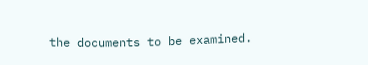the documents to be examined.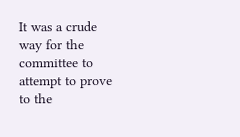It was a crude way for the committee to attempt to prove to the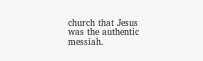church that Jesus was the authentic messiah.